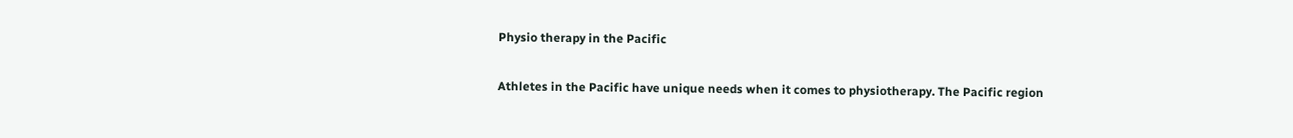Physio therapy in the Pacific

Athletes in the Pacific have unique needs when it comes to physiotherapy. The Pacific region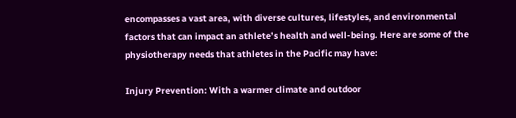encompasses a vast area, with diverse cultures, lifestyles, and environmental factors that can impact an athlete’s health and well-being. Here are some of the physiotherapy needs that athletes in the Pacific may have:

Injury Prevention: With a warmer climate and outdoor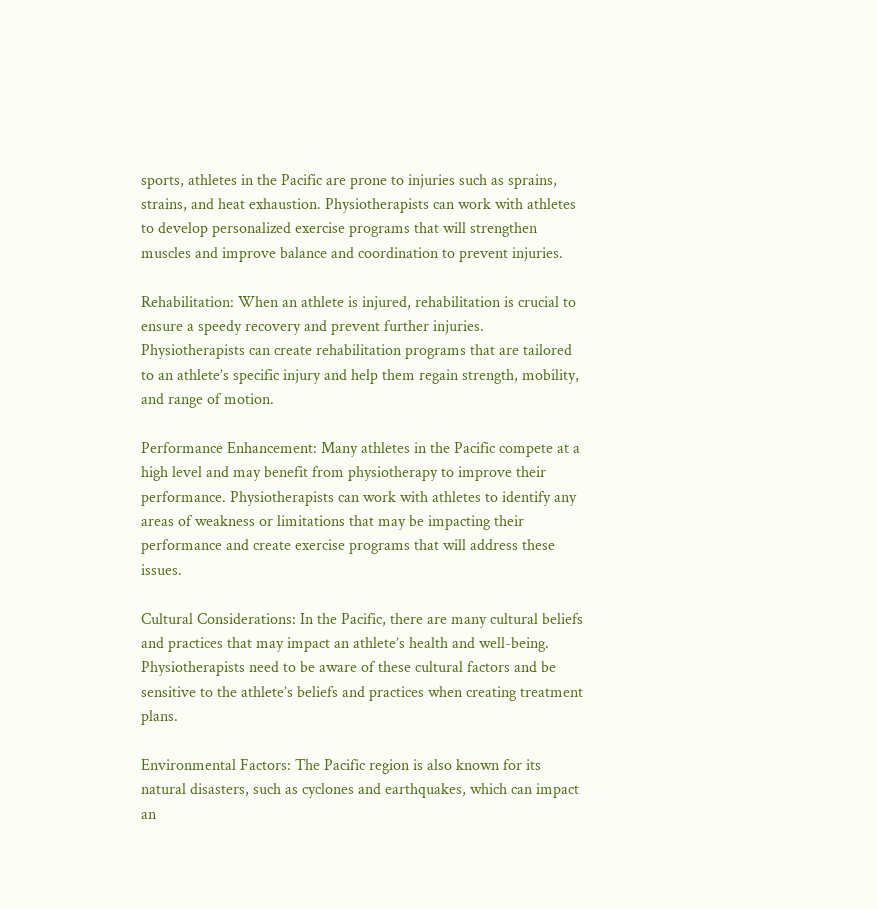sports, athletes in the Pacific are prone to injuries such as sprains, strains, and heat exhaustion. Physiotherapists can work with athletes to develop personalized exercise programs that will strengthen muscles and improve balance and coordination to prevent injuries.

Rehabilitation: When an athlete is injured, rehabilitation is crucial to ensure a speedy recovery and prevent further injuries. Physiotherapists can create rehabilitation programs that are tailored to an athlete’s specific injury and help them regain strength, mobility, and range of motion.

Performance Enhancement: Many athletes in the Pacific compete at a high level and may benefit from physiotherapy to improve their performance. Physiotherapists can work with athletes to identify any areas of weakness or limitations that may be impacting their performance and create exercise programs that will address these issues.

Cultural Considerations: In the Pacific, there are many cultural beliefs and practices that may impact an athlete’s health and well-being. Physiotherapists need to be aware of these cultural factors and be sensitive to the athlete’s beliefs and practices when creating treatment plans.

Environmental Factors: The Pacific region is also known for its natural disasters, such as cyclones and earthquakes, which can impact an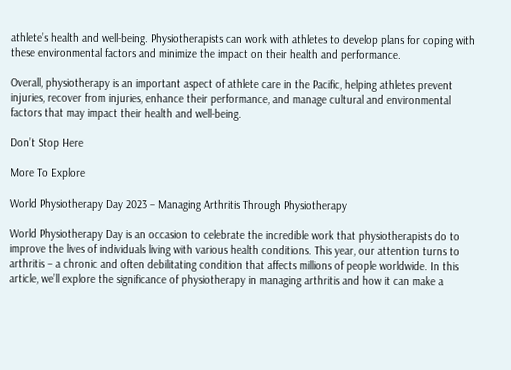athlete’s health and well-being. Physiotherapists can work with athletes to develop plans for coping with these environmental factors and minimize the impact on their health and performance.

Overall, physiotherapy is an important aspect of athlete care in the Pacific, helping athletes prevent injuries, recover from injuries, enhance their performance, and manage cultural and environmental factors that may impact their health and well-being.

Don’t Stop Here

More To Explore

World Physiotherapy Day 2023 – Managing Arthritis Through Physiotherapy

World Physiotherapy Day is an occasion to celebrate the incredible work that physiotherapists do to improve the lives of individuals living with various health conditions. This year, our attention turns to arthritis – a chronic and often debilitating condition that affects millions of people worldwide. In this article, we’ll explore the significance of physiotherapy in managing arthritis and how it can make a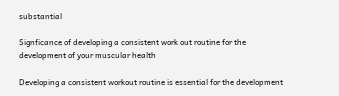substantial

Signficance of developing a consistent work out routine for the development of your muscular health

Developing a consistent workout routine is essential for the development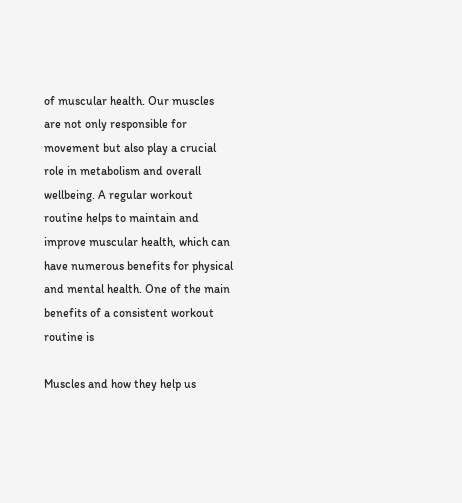of muscular health. Our muscles are not only responsible for movement but also play a crucial role in metabolism and overall wellbeing. A regular workout routine helps to maintain and improve muscular health, which can have numerous benefits for physical and mental health. One of the main benefits of a consistent workout routine is

Muscles and how they help us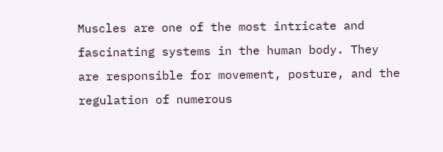Muscles are one of the most intricate and fascinating systems in the human body. They are responsible for movement, posture, and the regulation of numerous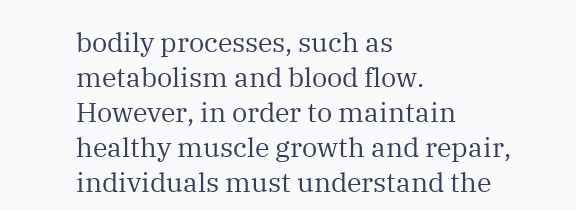bodily processes, such as metabolism and blood flow. However, in order to maintain healthy muscle growth and repair, individuals must understand the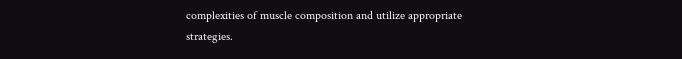complexities of muscle composition and utilize appropriate strategies.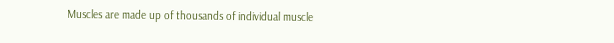Muscles are made up of thousands of individual muscle